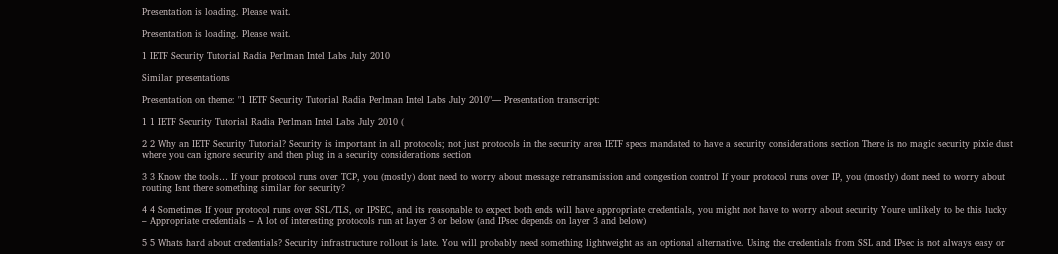Presentation is loading. Please wait.

Presentation is loading. Please wait.

1 IETF Security Tutorial Radia Perlman Intel Labs July 2010

Similar presentations

Presentation on theme: "1 IETF Security Tutorial Radia Perlman Intel Labs July 2010"— Presentation transcript:

1 1 IETF Security Tutorial Radia Perlman Intel Labs July 2010 (

2 2 Why an IETF Security Tutorial? Security is important in all protocols; not just protocols in the security area IETF specs mandated to have a security considerations section There is no magic security pixie dust where you can ignore security and then plug in a security considerations section

3 3 Know the tools… If your protocol runs over TCP, you (mostly) dont need to worry about message retransmission and congestion control If your protocol runs over IP, you (mostly) dont need to worry about routing Isnt there something similar for security?

4 4 Sometimes If your protocol runs over SSL/TLS, or IPSEC, and its reasonable to expect both ends will have appropriate credentials, you might not have to worry about security Youre unlikely to be this lucky – Appropriate credentials – A lot of interesting protocols run at layer 3 or below (and IPsec depends on layer 3 and below)

5 5 Whats hard about credentials? Security infrastructure rollout is late. You will probably need something lightweight as an optional alternative. Using the credentials from SSL and IPsec is not always easy or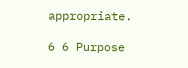appropriate.

6 6 Purpose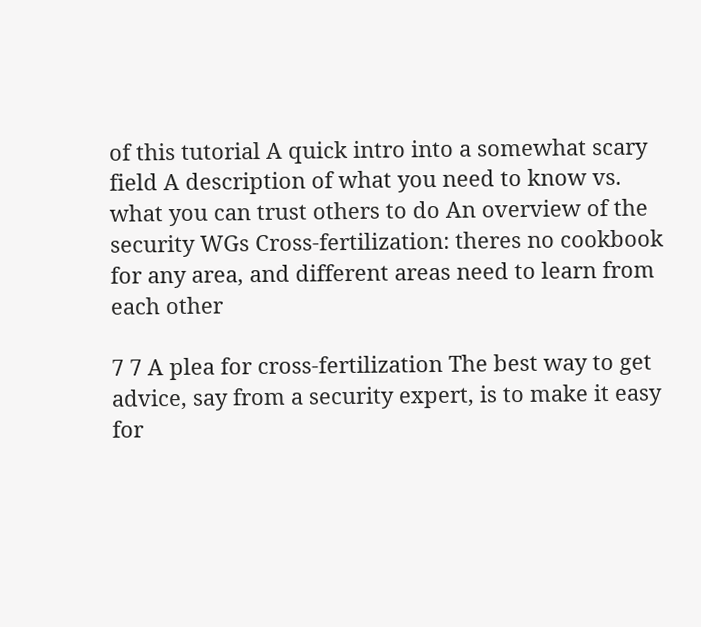of this tutorial A quick intro into a somewhat scary field A description of what you need to know vs. what you can trust others to do An overview of the security WGs Cross-fertilization: theres no cookbook for any area, and different areas need to learn from each other

7 7 A plea for cross-fertilization The best way to get advice, say from a security expert, is to make it easy for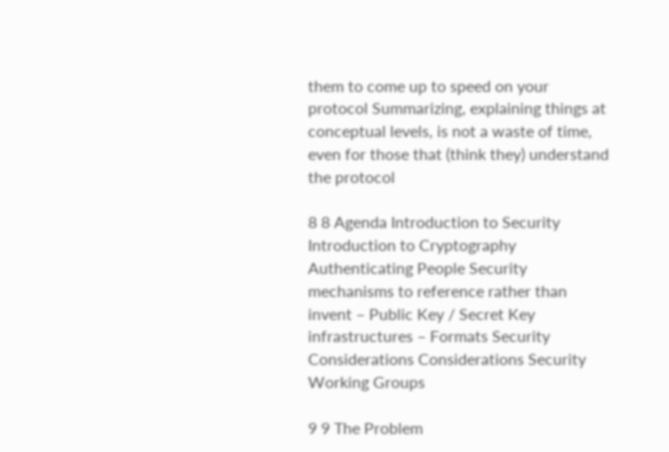them to come up to speed on your protocol Summarizing, explaining things at conceptual levels, is not a waste of time, even for those that (think they) understand the protocol

8 8 Agenda Introduction to Security Introduction to Cryptography Authenticating People Security mechanisms to reference rather than invent – Public Key / Secret Key infrastructures – Formats Security Considerations Considerations Security Working Groups

9 9 The Problem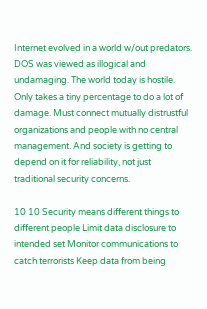Internet evolved in a world w/out predators. DOS was viewed as illogical and undamaging. The world today is hostile. Only takes a tiny percentage to do a lot of damage. Must connect mutually distrustful organizations and people with no central management. And society is getting to depend on it for reliability, not just traditional security concerns.

10 10 Security means different things to different people Limit data disclosure to intended set Monitor communications to catch terrorists Keep data from being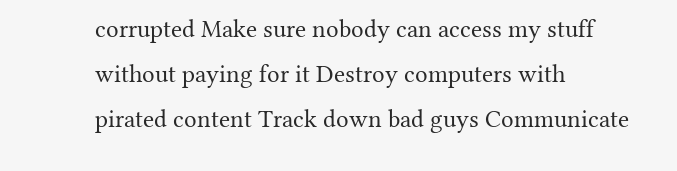corrupted Make sure nobody can access my stuff without paying for it Destroy computers with pirated content Track down bad guys Communicate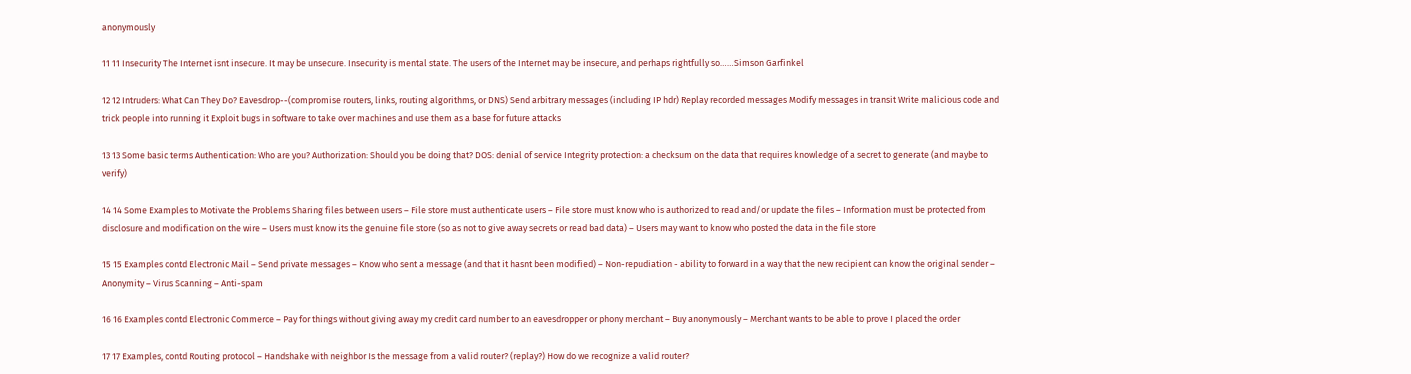anonymously

11 11 Insecurity The Internet isnt insecure. It may be unsecure. Insecurity is mental state. The users of the Internet may be insecure, and perhaps rightfully so……Simson Garfinkel

12 12 Intruders: What Can They Do? Eavesdrop--(compromise routers, links, routing algorithms, or DNS) Send arbitrary messages (including IP hdr) Replay recorded messages Modify messages in transit Write malicious code and trick people into running it Exploit bugs in software to take over machines and use them as a base for future attacks

13 13 Some basic terms Authentication: Who are you? Authorization: Should you be doing that? DOS: denial of service Integrity protection: a checksum on the data that requires knowledge of a secret to generate (and maybe to verify)

14 14 Some Examples to Motivate the Problems Sharing files between users – File store must authenticate users – File store must know who is authorized to read and/or update the files – Information must be protected from disclosure and modification on the wire – Users must know its the genuine file store (so as not to give away secrets or read bad data) – Users may want to know who posted the data in the file store

15 15 Examples contd Electronic Mail – Send private messages – Know who sent a message (and that it hasnt been modified) – Non-repudiation - ability to forward in a way that the new recipient can know the original sender – Anonymity – Virus Scanning – Anti-spam

16 16 Examples contd Electronic Commerce – Pay for things without giving away my credit card number to an eavesdropper or phony merchant – Buy anonymously – Merchant wants to be able to prove I placed the order

17 17 Examples, contd Routing protocol – Handshake with neighbor Is the message from a valid router? (replay?) How do we recognize a valid router?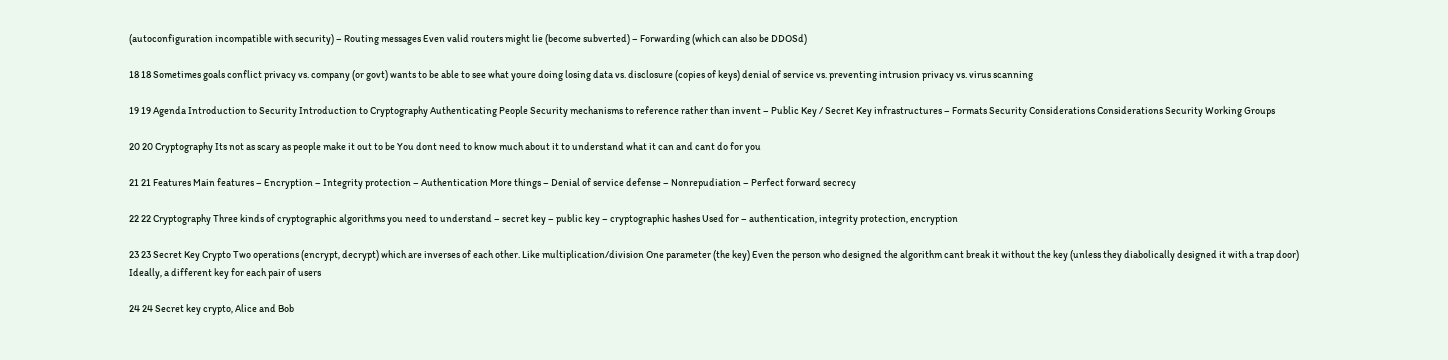(autoconfiguration incompatible with security) – Routing messages Even valid routers might lie (become subverted) – Forwarding (which can also be DDOSd)

18 18 Sometimes goals conflict privacy vs. company (or govt) wants to be able to see what youre doing losing data vs. disclosure (copies of keys) denial of service vs. preventing intrusion privacy vs. virus scanning

19 19 Agenda Introduction to Security Introduction to Cryptography Authenticating People Security mechanisms to reference rather than invent – Public Key / Secret Key infrastructures – Formats Security Considerations Considerations Security Working Groups

20 20 Cryptography Its not as scary as people make it out to be You dont need to know much about it to understand what it can and cant do for you

21 21 Features Main features – Encryption – Integrity protection – Authentication More things – Denial of service defense – Nonrepudiation – Perfect forward secrecy

22 22 Cryptography Three kinds of cryptographic algorithms you need to understand – secret key – public key – cryptographic hashes Used for – authentication, integrity protection, encryption

23 23 Secret Key Crypto Two operations (encrypt, decrypt) which are inverses of each other. Like multiplication/division One parameter (the key) Even the person who designed the algorithm cant break it without the key (unless they diabolically designed it with a trap door) Ideally, a different key for each pair of users

24 24 Secret key crypto, Alice and Bob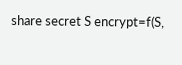share secret S encrypt=f(S,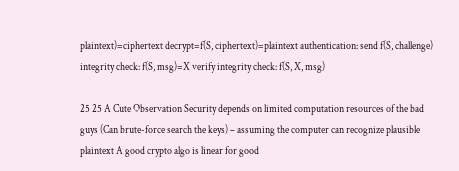plaintext)=ciphertext decrypt=f(S, ciphertext)=plaintext authentication: send f(S, challenge) integrity check: f(S, msg)=X verify integrity check: f(S, X, msg)

25 25 A Cute Observation Security depends on limited computation resources of the bad guys (Can brute-force search the keys) – assuming the computer can recognize plausible plaintext A good crypto algo is linear for good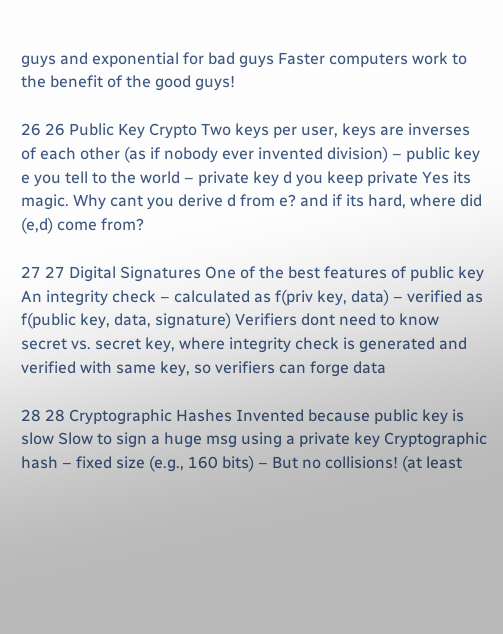guys and exponential for bad guys Faster computers work to the benefit of the good guys!

26 26 Public Key Crypto Two keys per user, keys are inverses of each other (as if nobody ever invented division) – public key e you tell to the world – private key d you keep private Yes its magic. Why cant you derive d from e? and if its hard, where did (e,d) come from?

27 27 Digital Signatures One of the best features of public key An integrity check – calculated as f(priv key, data) – verified as f(public key, data, signature) Verifiers dont need to know secret vs. secret key, where integrity check is generated and verified with same key, so verifiers can forge data

28 28 Cryptographic Hashes Invented because public key is slow Slow to sign a huge msg using a private key Cryptographic hash – fixed size (e.g., 160 bits) – But no collisions! (at least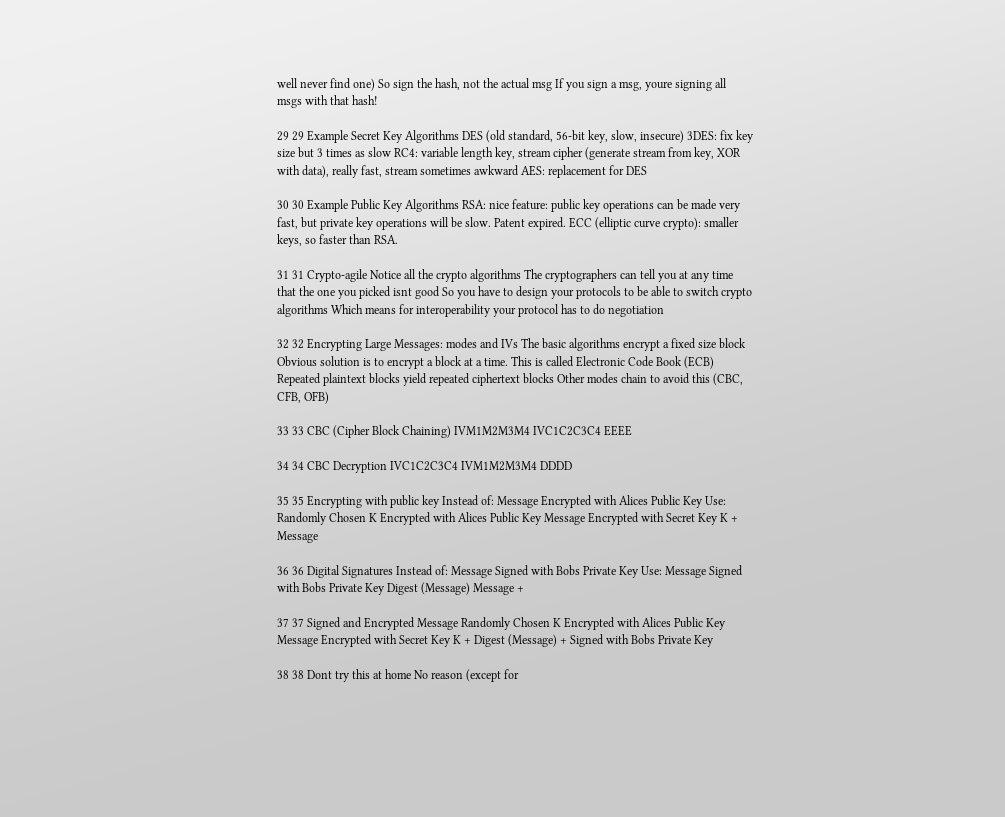well never find one) So sign the hash, not the actual msg If you sign a msg, youre signing all msgs with that hash!

29 29 Example Secret Key Algorithms DES (old standard, 56-bit key, slow, insecure) 3DES: fix key size but 3 times as slow RC4: variable length key, stream cipher (generate stream from key, XOR with data), really fast, stream sometimes awkward AES: replacement for DES

30 30 Example Public Key Algorithms RSA: nice feature: public key operations can be made very fast, but private key operations will be slow. Patent expired. ECC (elliptic curve crypto): smaller keys, so faster than RSA.

31 31 Crypto-agile Notice all the crypto algorithms The cryptographers can tell you at any time that the one you picked isnt good So you have to design your protocols to be able to switch crypto algorithms Which means for interoperability your protocol has to do negotiation

32 32 Encrypting Large Messages: modes and IVs The basic algorithms encrypt a fixed size block Obvious solution is to encrypt a block at a time. This is called Electronic Code Book (ECB) Repeated plaintext blocks yield repeated ciphertext blocks Other modes chain to avoid this (CBC, CFB, OFB)

33 33 CBC (Cipher Block Chaining) IVM1M2M3M4 IVC1C2C3C4 EEEE

34 34 CBC Decryption IVC1C2C3C4 IVM1M2M3M4 DDDD

35 35 Encrypting with public key Instead of: Message Encrypted with Alices Public Key Use: Randomly Chosen K Encrypted with Alices Public Key Message Encrypted with Secret Key K + Message

36 36 Digital Signatures Instead of: Message Signed with Bobs Private Key Use: Message Signed with Bobs Private Key Digest (Message) Message +

37 37 Signed and Encrypted Message Randomly Chosen K Encrypted with Alices Public Key Message Encrypted with Secret Key K + Digest (Message) + Signed with Bobs Private Key

38 38 Dont try this at home No reason (except for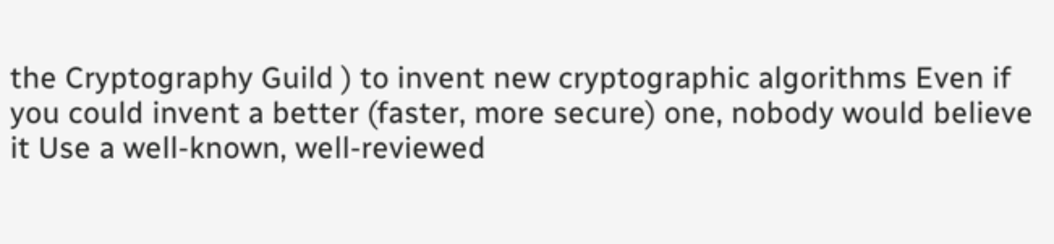the Cryptography Guild ) to invent new cryptographic algorithms Even if you could invent a better (faster, more secure) one, nobody would believe it Use a well-known, well-reviewed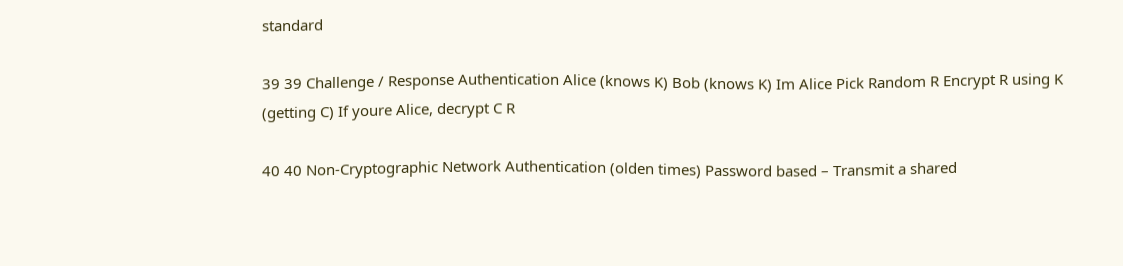standard

39 39 Challenge / Response Authentication Alice (knows K) Bob (knows K) Im Alice Pick Random R Encrypt R using K (getting C) If youre Alice, decrypt C R

40 40 Non-Cryptographic Network Authentication (olden times) Password based – Transmit a shared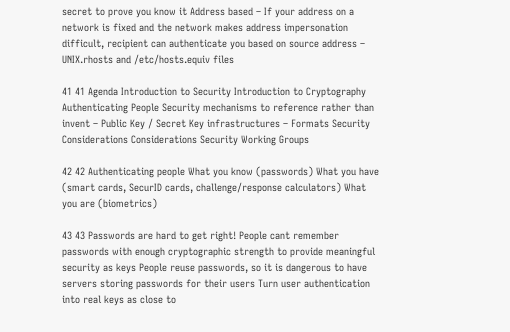secret to prove you know it Address based – If your address on a network is fixed and the network makes address impersonation difficult, recipient can authenticate you based on source address – UNIX.rhosts and /etc/hosts.equiv files

41 41 Agenda Introduction to Security Introduction to Cryptography Authenticating People Security mechanisms to reference rather than invent – Public Key / Secret Key infrastructures – Formats Security Considerations Considerations Security Working Groups

42 42 Authenticating people What you know (passwords) What you have (smart cards, SecurID cards, challenge/response calculators) What you are (biometrics)

43 43 Passwords are hard to get right! People cant remember passwords with enough cryptographic strength to provide meaningful security as keys People reuse passwords, so it is dangerous to have servers storing passwords for their users Turn user authentication into real keys as close to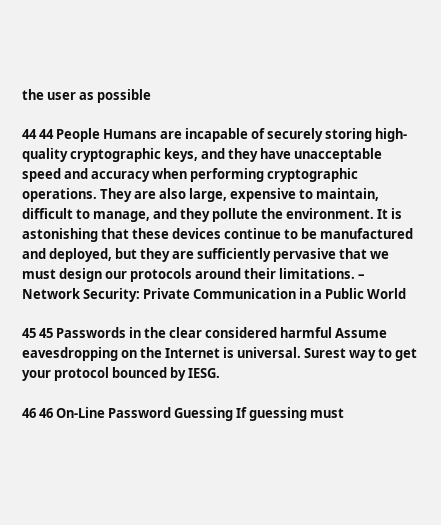the user as possible

44 44 People Humans are incapable of securely storing high-quality cryptographic keys, and they have unacceptable speed and accuracy when performing cryptographic operations. They are also large, expensive to maintain, difficult to manage, and they pollute the environment. It is astonishing that these devices continue to be manufactured and deployed, but they are sufficiently pervasive that we must design our protocols around their limitations. – Network Security: Private Communication in a Public World

45 45 Passwords in the clear considered harmful Assume eavesdropping on the Internet is universal. Surest way to get your protocol bounced by IESG.

46 46 On-Line Password Guessing If guessing must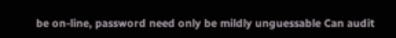be on-line, password need only be mildly unguessable Can audit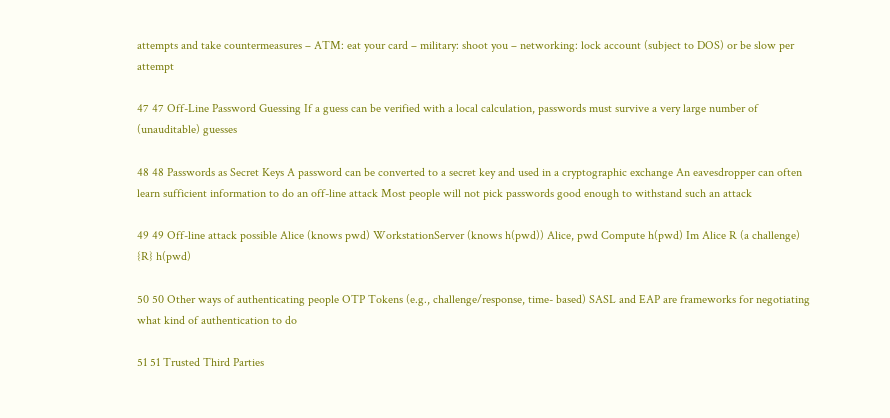attempts and take countermeasures – ATM: eat your card – military: shoot you – networking: lock account (subject to DOS) or be slow per attempt

47 47 Off-Line Password Guessing If a guess can be verified with a local calculation, passwords must survive a very large number of (unauditable) guesses

48 48 Passwords as Secret Keys A password can be converted to a secret key and used in a cryptographic exchange An eavesdropper can often learn sufficient information to do an off-line attack Most people will not pick passwords good enough to withstand such an attack

49 49 Off-line attack possible Alice (knows pwd) WorkstationServer (knows h(pwd)) Alice, pwd Compute h(pwd) Im Alice R (a challenge) {R} h(pwd)

50 50 Other ways of authenticating people OTP Tokens (e.g., challenge/response, time- based) SASL and EAP are frameworks for negotiating what kind of authentication to do

51 51 Trusted Third Parties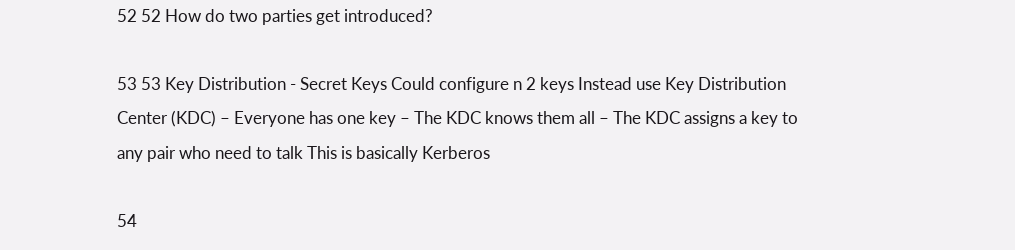52 52 How do two parties get introduced?

53 53 Key Distribution - Secret Keys Could configure n 2 keys Instead use Key Distribution Center (KDC) – Everyone has one key – The KDC knows them all – The KDC assigns a key to any pair who need to talk This is basically Kerberos

54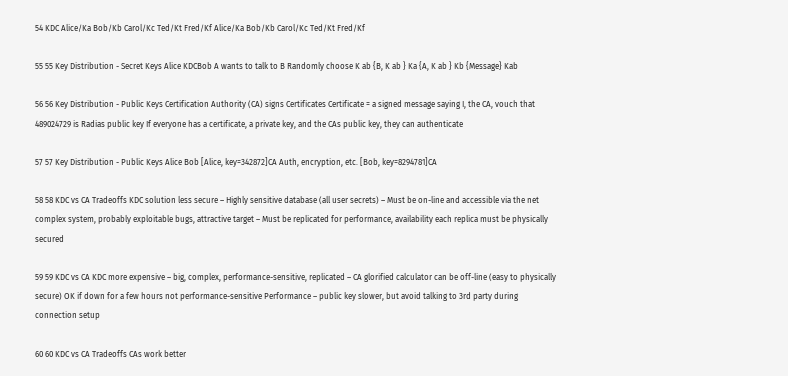54 KDC Alice/Ka Bob/Kb Carol/Kc Ted/Kt Fred/Kf Alice/Ka Bob/Kb Carol/Kc Ted/Kt Fred/Kf

55 55 Key Distribution - Secret Keys Alice KDCBob A wants to talk to B Randomly choose K ab {B, K ab } Ka {A, K ab } Kb {Message} Kab

56 56 Key Distribution - Public Keys Certification Authority (CA) signs Certificates Certificate = a signed message saying I, the CA, vouch that 489024729 is Radias public key If everyone has a certificate, a private key, and the CAs public key, they can authenticate

57 57 Key Distribution - Public Keys Alice Bob [Alice, key=342872]CA Auth, encryption, etc. [Bob, key=8294781]CA

58 58 KDC vs CA Tradeoffs KDC solution less secure – Highly sensitive database (all user secrets) – Must be on-line and accessible via the net complex system, probably exploitable bugs, attractive target – Must be replicated for performance, availability each replica must be physically secured

59 59 KDC vs CA KDC more expensive – big, complex, performance-sensitive, replicated – CA glorified calculator can be off-line (easy to physically secure) OK if down for a few hours not performance-sensitive Performance – public key slower, but avoid talking to 3rd party during connection setup

60 60 KDC vs CA Tradeoffs CAs work better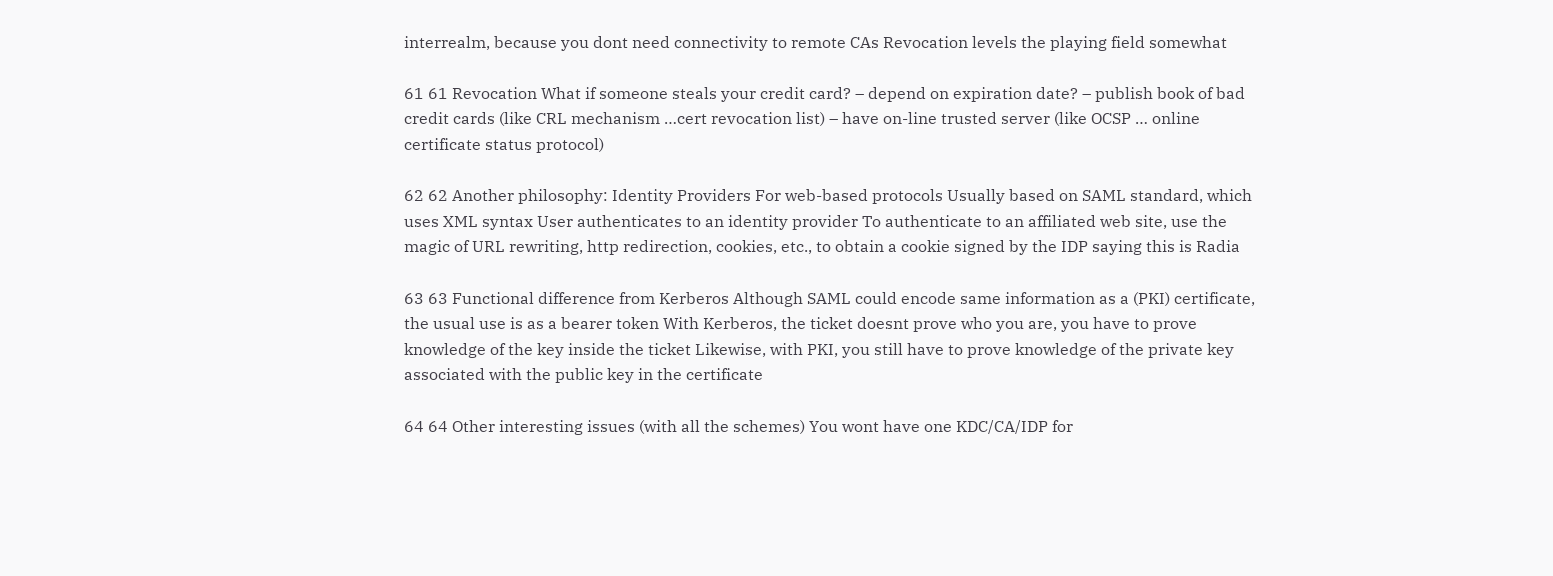interrealm, because you dont need connectivity to remote CAs Revocation levels the playing field somewhat

61 61 Revocation What if someone steals your credit card? – depend on expiration date? – publish book of bad credit cards (like CRL mechanism …cert revocation list) – have on-line trusted server (like OCSP … online certificate status protocol)

62 62 Another philosophy: Identity Providers For web-based protocols Usually based on SAML standard, which uses XML syntax User authenticates to an identity provider To authenticate to an affiliated web site, use the magic of URL rewriting, http redirection, cookies, etc., to obtain a cookie signed by the IDP saying this is Radia

63 63 Functional difference from Kerberos Although SAML could encode same information as a (PKI) certificate, the usual use is as a bearer token With Kerberos, the ticket doesnt prove who you are, you have to prove knowledge of the key inside the ticket Likewise, with PKI, you still have to prove knowledge of the private key associated with the public key in the certificate

64 64 Other interesting issues (with all the schemes) You wont have one KDC/CA/IDP for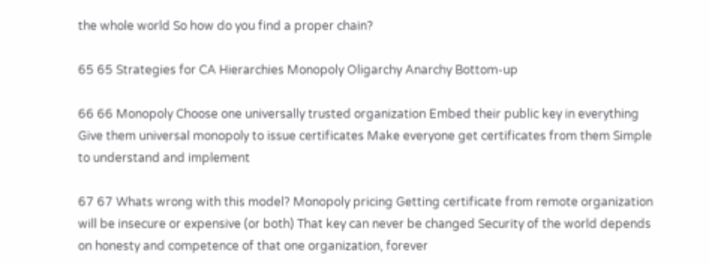the whole world So how do you find a proper chain?

65 65 Strategies for CA Hierarchies Monopoly Oligarchy Anarchy Bottom-up

66 66 Monopoly Choose one universally trusted organization Embed their public key in everything Give them universal monopoly to issue certificates Make everyone get certificates from them Simple to understand and implement

67 67 Whats wrong with this model? Monopoly pricing Getting certificate from remote organization will be insecure or expensive (or both) That key can never be changed Security of the world depends on honesty and competence of that one organization, forever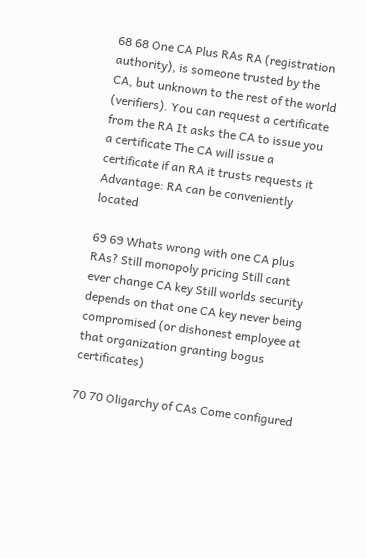68 68 One CA Plus RAs RA (registration authority), is someone trusted by the CA, but unknown to the rest of the world (verifiers). You can request a certificate from the RA It asks the CA to issue you a certificate The CA will issue a certificate if an RA it trusts requests it Advantage: RA can be conveniently located

69 69 Whats wrong with one CA plus RAs? Still monopoly pricing Still cant ever change CA key Still worlds security depends on that one CA key never being compromised (or dishonest employee at that organization granting bogus certificates)

70 70 Oligarchy of CAs Come configured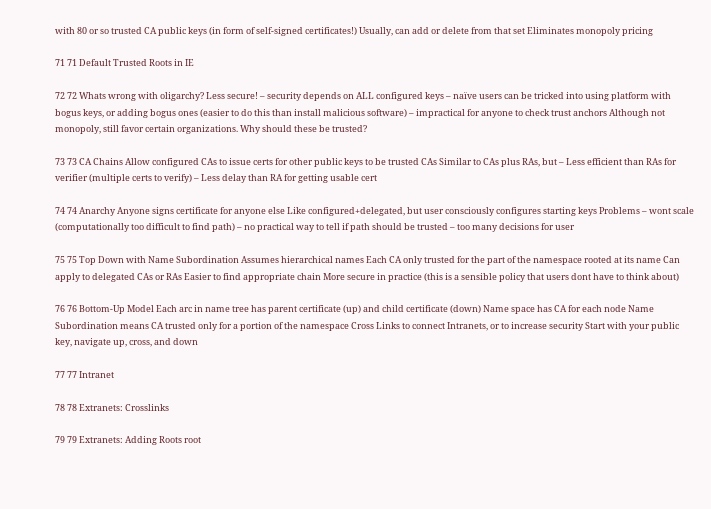with 80 or so trusted CA public keys (in form of self-signed certificates!) Usually, can add or delete from that set Eliminates monopoly pricing

71 71 Default Trusted Roots in IE

72 72 Whats wrong with oligarchy? Less secure! – security depends on ALL configured keys – naïve users can be tricked into using platform with bogus keys, or adding bogus ones (easier to do this than install malicious software) – impractical for anyone to check trust anchors Although not monopoly, still favor certain organizations. Why should these be trusted?

73 73 CA Chains Allow configured CAs to issue certs for other public keys to be trusted CAs Similar to CAs plus RAs, but – Less efficient than RAs for verifier (multiple certs to verify) – Less delay than RA for getting usable cert

74 74 Anarchy Anyone signs certificate for anyone else Like configured+delegated, but user consciously configures starting keys Problems – wont scale (computationally too difficult to find path) – no practical way to tell if path should be trusted – too many decisions for user

75 75 Top Down with Name Subordination Assumes hierarchical names Each CA only trusted for the part of the namespace rooted at its name Can apply to delegated CAs or RAs Easier to find appropriate chain More secure in practice (this is a sensible policy that users dont have to think about)

76 76 Bottom-Up Model Each arc in name tree has parent certificate (up) and child certificate (down) Name space has CA for each node Name Subordination means CA trusted only for a portion of the namespace Cross Links to connect Intranets, or to increase security Start with your public key, navigate up, cross, and down

77 77 Intranet

78 78 Extranets: Crosslinks

79 79 Extranets: Adding Roots root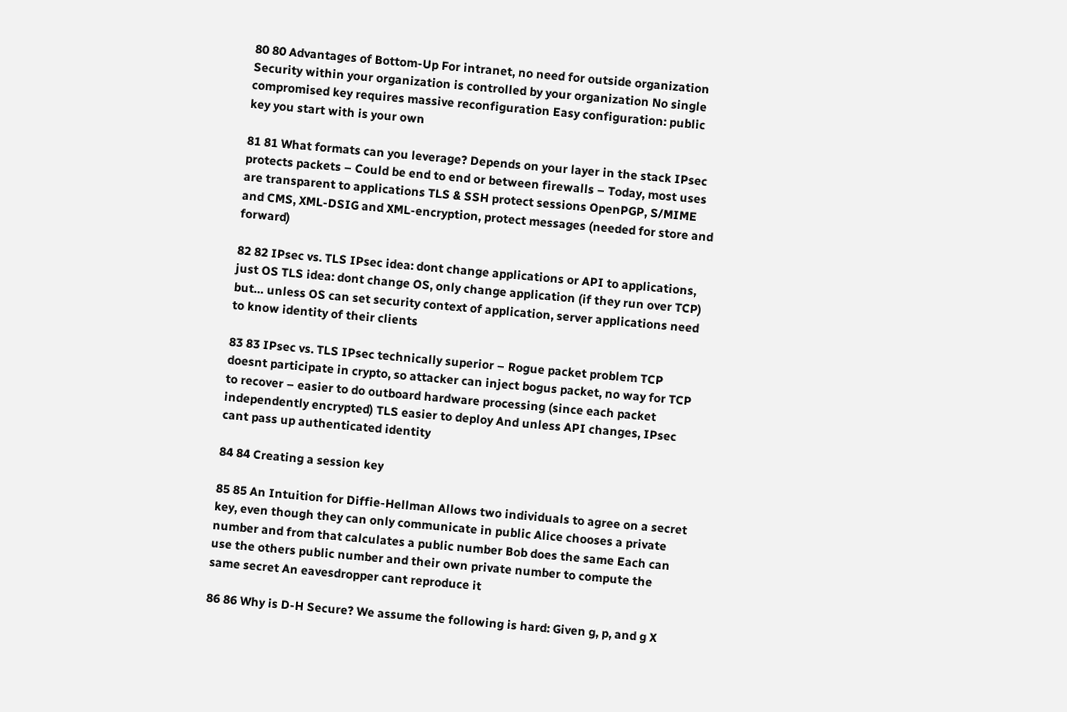80 80 Advantages of Bottom-Up For intranet, no need for outside organization Security within your organization is controlled by your organization No single compromised key requires massive reconfiguration Easy configuration: public key you start with is your own

81 81 What formats can you leverage? Depends on your layer in the stack IPsec protects packets – Could be end to end or between firewalls – Today, most uses are transparent to applications TLS & SSH protect sessions OpenPGP, S/MIME and CMS, XML-DSIG and XML-encryption, protect messages (needed for store and forward)

82 82 IPsec vs. TLS IPsec idea: dont change applications or API to applications, just OS TLS idea: dont change OS, only change application (if they run over TCP) but… unless OS can set security context of application, server applications need to know identity of their clients

83 83 IPsec vs. TLS IPsec technically superior – Rogue packet problem TCP doesnt participate in crypto, so attacker can inject bogus packet, no way for TCP to recover – easier to do outboard hardware processing (since each packet independently encrypted) TLS easier to deploy And unless API changes, IPsec cant pass up authenticated identity

84 84 Creating a session key

85 85 An Intuition for Diffie-Hellman Allows two individuals to agree on a secret key, even though they can only communicate in public Alice chooses a private number and from that calculates a public number Bob does the same Each can use the others public number and their own private number to compute the same secret An eavesdropper cant reproduce it

86 86 Why is D-H Secure? We assume the following is hard: Given g, p, and g X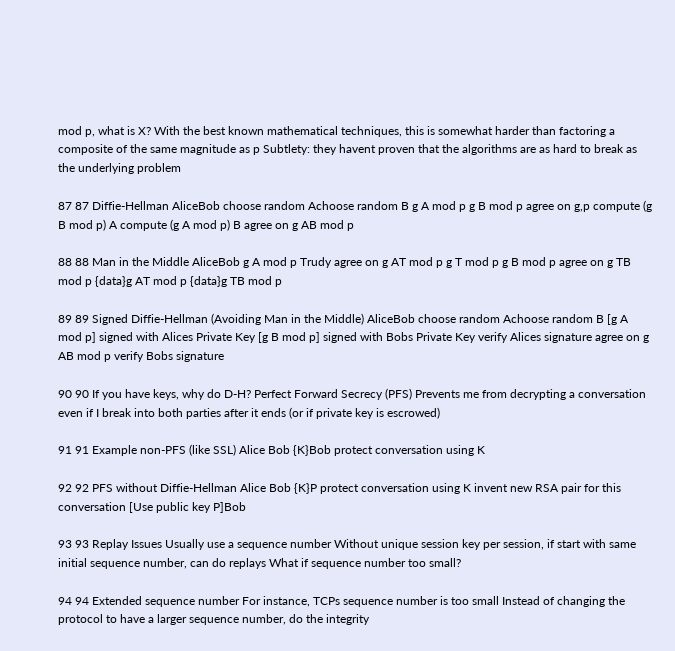mod p, what is X? With the best known mathematical techniques, this is somewhat harder than factoring a composite of the same magnitude as p Subtlety: they havent proven that the algorithms are as hard to break as the underlying problem

87 87 Diffie-Hellman AliceBob choose random Achoose random B g A mod p g B mod p agree on g,p compute (g B mod p) A compute (g A mod p) B agree on g AB mod p

88 88 Man in the Middle AliceBob g A mod p Trudy agree on g AT mod p g T mod p g B mod p agree on g TB mod p {data}g AT mod p {data}g TB mod p

89 89 Signed Diffie-Hellman (Avoiding Man in the Middle) AliceBob choose random Achoose random B [g A mod p] signed with Alices Private Key [g B mod p] signed with Bobs Private Key verify Alices signature agree on g AB mod p verify Bobs signature

90 90 If you have keys, why do D-H? Perfect Forward Secrecy (PFS) Prevents me from decrypting a conversation even if I break into both parties after it ends (or if private key is escrowed)

91 91 Example non-PFS (like SSL) Alice Bob {K}Bob protect conversation using K

92 92 PFS without Diffie-Hellman Alice Bob {K}P protect conversation using K invent new RSA pair for this conversation [Use public key P]Bob

93 93 Replay Issues Usually use a sequence number Without unique session key per session, if start with same initial sequence number, can do replays What if sequence number too small?

94 94 Extended sequence number For instance, TCPs sequence number is too small Instead of changing the protocol to have a larger sequence number, do the integrity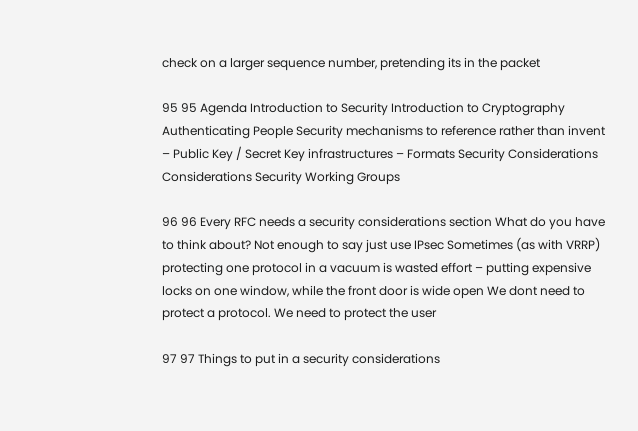check on a larger sequence number, pretending its in the packet

95 95 Agenda Introduction to Security Introduction to Cryptography Authenticating People Security mechanisms to reference rather than invent – Public Key / Secret Key infrastructures – Formats Security Considerations Considerations Security Working Groups

96 96 Every RFC needs a security considerations section What do you have to think about? Not enough to say just use IPsec Sometimes (as with VRRP) protecting one protocol in a vacuum is wasted effort – putting expensive locks on one window, while the front door is wide open We dont need to protect a protocol. We need to protect the user

97 97 Things to put in a security considerations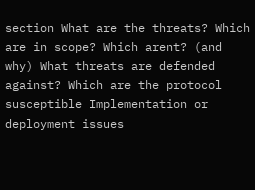section What are the threats? Which are in scope? Which arent? (and why) What threats are defended against? Which are the protocol susceptible Implementation or deployment issues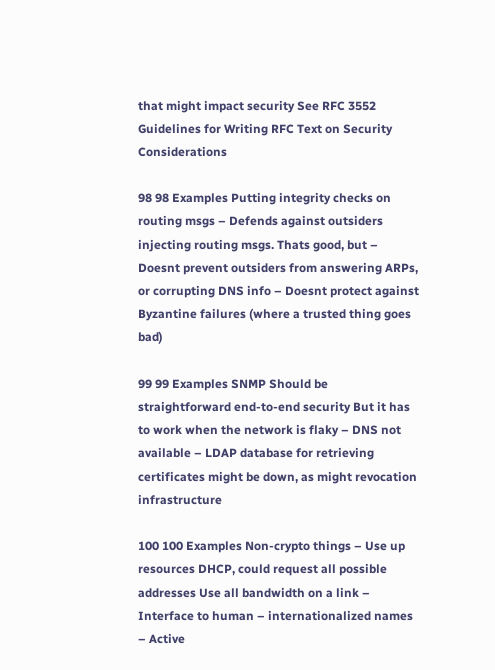that might impact security See RFC 3552 Guidelines for Writing RFC Text on Security Considerations

98 98 Examples Putting integrity checks on routing msgs – Defends against outsiders injecting routing msgs. Thats good, but – Doesnt prevent outsiders from answering ARPs, or corrupting DNS info – Doesnt protect against Byzantine failures (where a trusted thing goes bad)

99 99 Examples SNMP Should be straightforward end-to-end security But it has to work when the network is flaky – DNS not available – LDAP database for retrieving certificates might be down, as might revocation infrastructure

100 100 Examples Non-crypto things – Use up resources DHCP, could request all possible addresses Use all bandwidth on a link – Interface to human – internationalized names – Active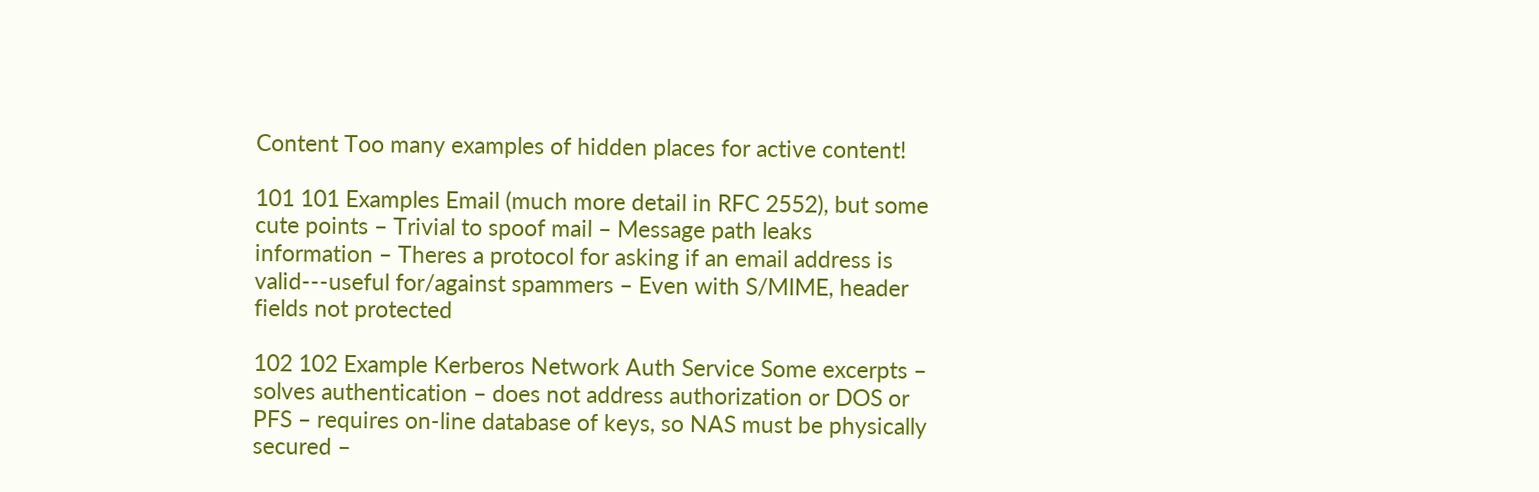Content Too many examples of hidden places for active content!

101 101 Examples Email (much more detail in RFC 2552), but some cute points – Trivial to spoof mail – Message path leaks information – Theres a protocol for asking if an email address is valid---useful for/against spammers – Even with S/MIME, header fields not protected

102 102 Example Kerberos Network Auth Service Some excerpts – solves authentication – does not address authorization or DOS or PFS – requires on-line database of keys, so NAS must be physically secured –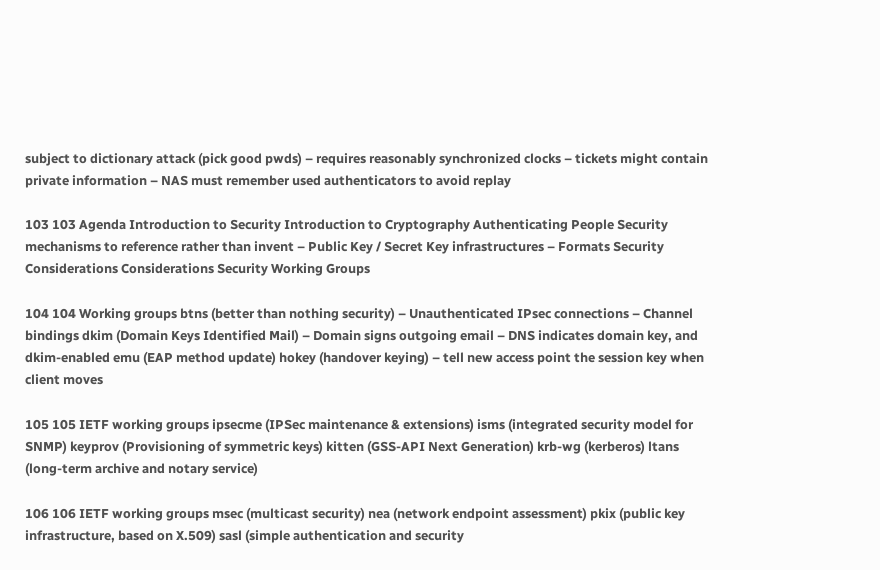subject to dictionary attack (pick good pwds) – requires reasonably synchronized clocks – tickets might contain private information – NAS must remember used authenticators to avoid replay

103 103 Agenda Introduction to Security Introduction to Cryptography Authenticating People Security mechanisms to reference rather than invent – Public Key / Secret Key infrastructures – Formats Security Considerations Considerations Security Working Groups

104 104 Working groups btns (better than nothing security) – Unauthenticated IPsec connections – Channel bindings dkim (Domain Keys Identified Mail) – Domain signs outgoing email – DNS indicates domain key, and dkim-enabled emu (EAP method update) hokey (handover keying) – tell new access point the session key when client moves

105 105 IETF working groups ipsecme (IPSec maintenance & extensions) isms (integrated security model for SNMP) keyprov (Provisioning of symmetric keys) kitten (GSS-API Next Generation) krb-wg (kerberos) ltans (long-term archive and notary service)

106 106 IETF working groups msec (multicast security) nea (network endpoint assessment) pkix (public key infrastructure, based on X.509) sasl (simple authentication and security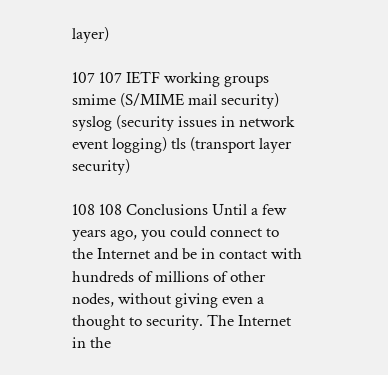layer)

107 107 IETF working groups smime (S/MIME mail security) syslog (security issues in network event logging) tls (transport layer security)

108 108 Conclusions Until a few years ago, you could connect to the Internet and be in contact with hundreds of millions of other nodes, without giving even a thought to security. The Internet in the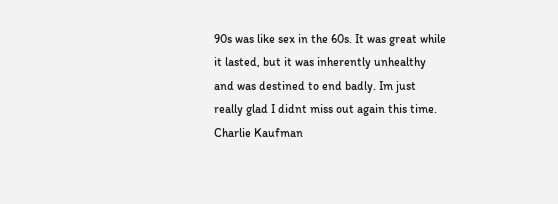90s was like sex in the 60s. It was great while it lasted, but it was inherently unhealthy and was destined to end badly. Im just really glad I didnt miss out again this time. Charlie Kaufman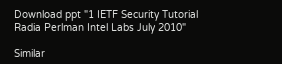Download ppt "1 IETF Security Tutorial Radia Perlman Intel Labs July 2010"

Similar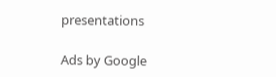presentations

Ads by Google